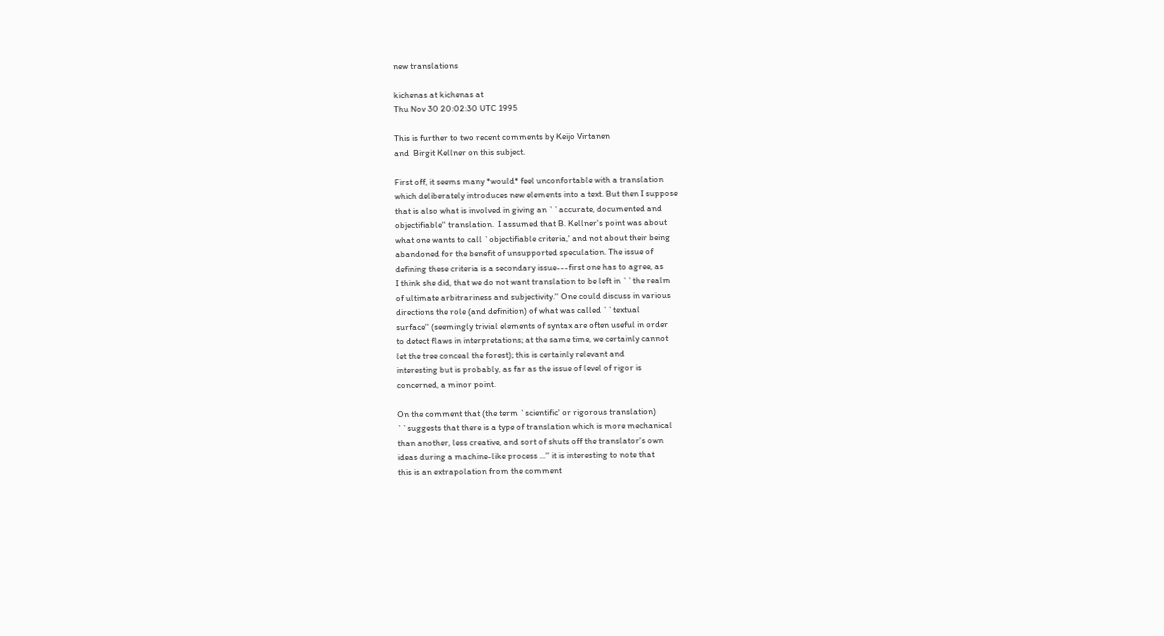new translations

kichenas at kichenas at
Thu Nov 30 20:02:30 UTC 1995

This is further to two recent comments by Keijo Virtanen
and  Birgit Kellner on this subject.

First off, it seems many *would* feel unconfortable with a translation
which deliberately introduces new elements into a text. But then I suppose
that is also what is involved in giving an ``accurate, documented and
objectifiable'' translation.  I assumed that B. Kellner's point was about
what one wants to call `objectifiable criteria,' and not about their being
abandoned for the benefit of unsupported speculation. The issue of
defining these criteria is a secondary issue---first one has to agree, as
I think she did, that we do not want translation to be left in ``the realm
of ultimate arbitrariness and subjectivity.'' One could discuss in various
directions the role (and definition) of what was called ``textual
surface'' (seemingly trivial elements of syntax are often useful in order
to detect flaws in interpretations; at the same time, we certainly cannot
let the tree conceal the forest); this is certainly relevant and
interesting but is probably, as far as the issue of level of rigor is
concerned, a minor point.

On the comment that (the term `scientific' or rigorous translation)
``suggests that there is a type of translation which is more mechanical
than another, less creative, and sort of shuts off the translator's own
ideas during a machine-like process ...'' it is interesting to note that
this is an extrapolation from the comment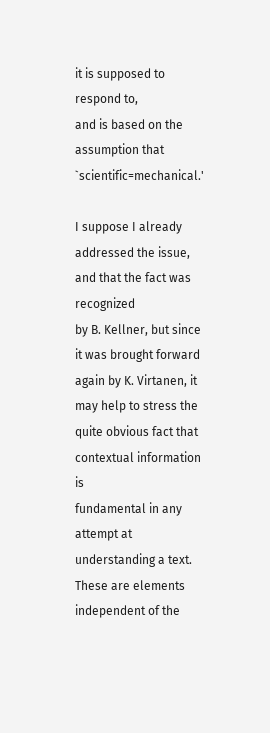it is supposed to respond to,
and is based on the assumption that `scientific=mechanical.'

I suppose I already addressed the issue, and that the fact was recognized
by B. Kellner, but since it was brought forward again by K. Virtanen, it
may help to stress the quite obvious fact that contextual information is
fundamental in any attempt at understanding a text. These are elements
independent of the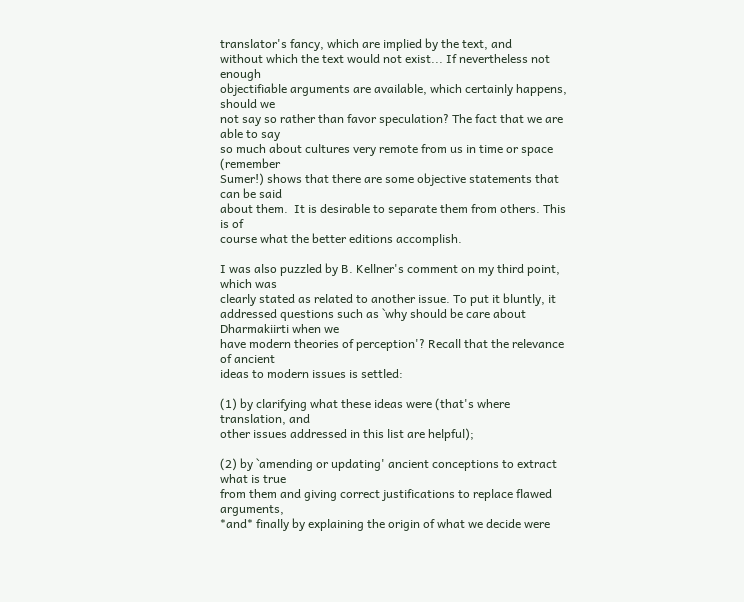translator's fancy, which are implied by the text, and
without which the text would not exist... If nevertheless not enough
objectifiable arguments are available, which certainly happens, should we
not say so rather than favor speculation? The fact that we are able to say
so much about cultures very remote from us in time or space (remember
Sumer!) shows that there are some objective statements that can be said
about them.  It is desirable to separate them from others. This is of
course what the better editions accomplish.

I was also puzzled by B. Kellner's comment on my third point, which was
clearly stated as related to another issue. To put it bluntly, it
addressed questions such as `why should be care about Dharmakiirti when we
have modern theories of perception'? Recall that the relevance of ancient
ideas to modern issues is settled:

(1) by clarifying what these ideas were (that's where translation, and
other issues addressed in this list are helpful);

(2) by `amending or updating' ancient conceptions to extract what is true
from them and giving correct justifications to replace flawed arguments,
*and* finally by explaining the origin of what we decide were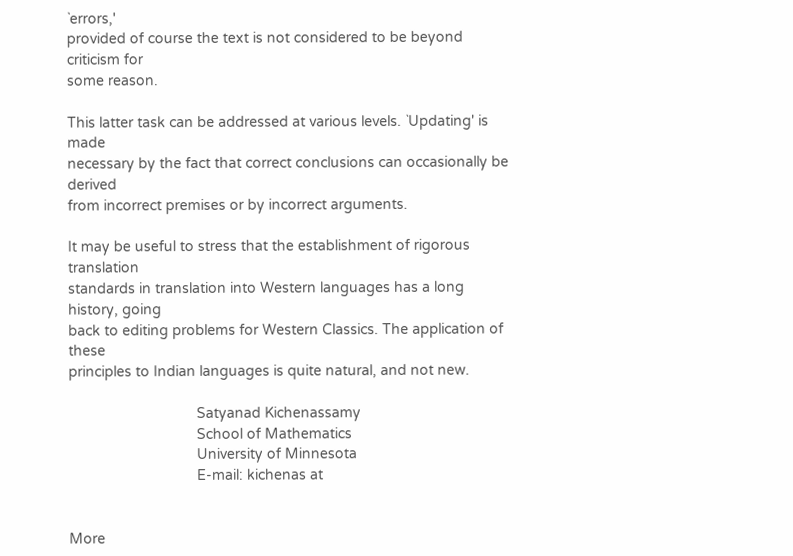`errors,'
provided of course the text is not considered to be beyond criticism for
some reason.

This latter task can be addressed at various levels. `Updating' is made
necessary by the fact that correct conclusions can occasionally be derived
from incorrect premises or by incorrect arguments.

It may be useful to stress that the establishment of rigorous translation
standards in translation into Western languages has a long history, going
back to editing problems for Western Classics. The application of these
principles to Indian languages is quite natural, and not new.

                                Satyanad Kichenassamy
                                School of Mathematics
                                University of Minnesota
                                E-mail: kichenas at


More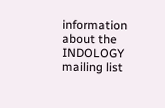information about the INDOLOGY mailing list